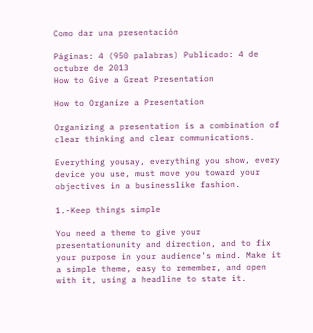Como dar una presentación

Páginas: 4 (950 palabras) Publicado: 4 de octubre de 2013
How to Give a Great Presentation

How to Organize a Presentation

Organizing a presentation is a combination of clear thinking and clear communications.

Everything yousay, everything you show, every device you use, must move you toward your objectives in a businesslike fashion.

1.-Keep things simple

You need a theme to give your presentationunity and direction, and to fix your purpose in your audience’s mind. Make it a simple theme, easy to remember, and open with it, using a headline to state it.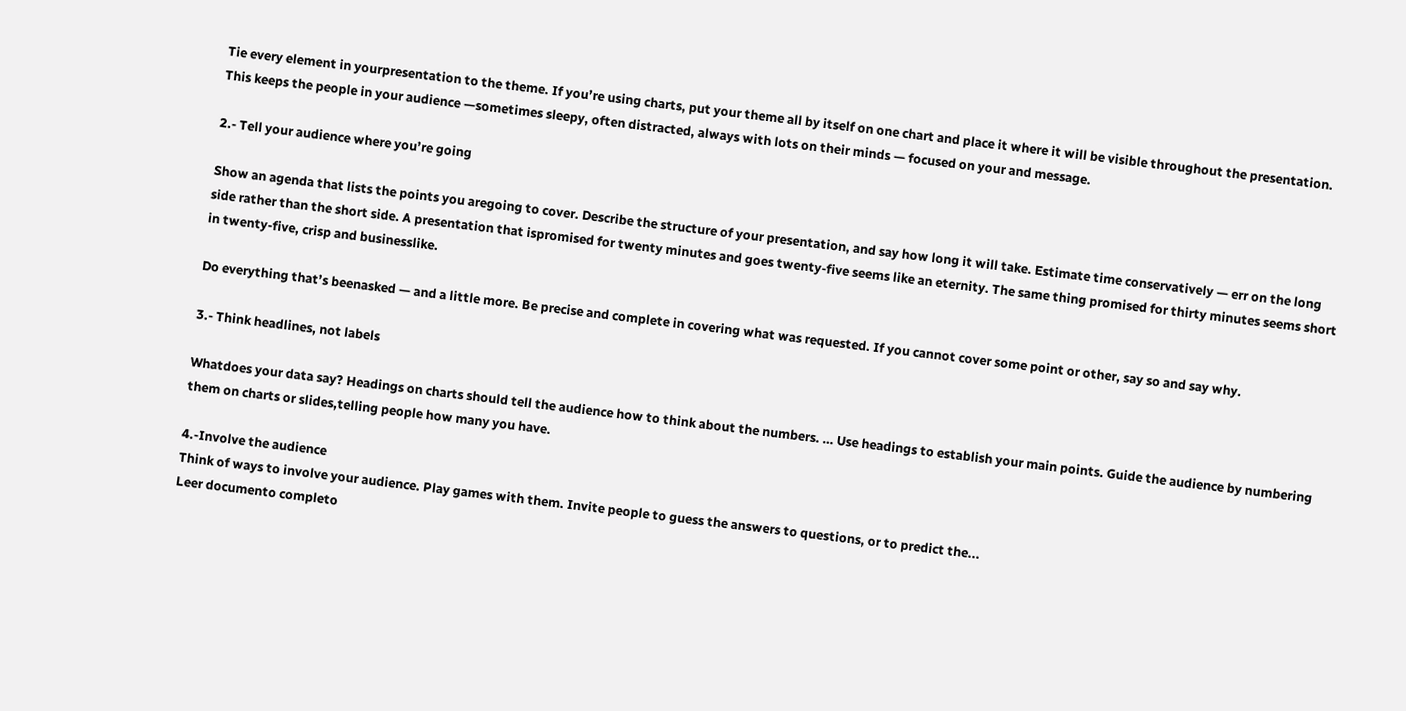Tie every element in yourpresentation to the theme. If you’re using charts, put your theme all by itself on one chart and place it where it will be visible throughout the presentation. This keeps the people in your audience —sometimes sleepy, often distracted, always with lots on their minds — focused on your and message.

2.- Tell your audience where you’re going

Show an agenda that lists the points you aregoing to cover. Describe the structure of your presentation, and say how long it will take. Estimate time conservatively — err on the long side rather than the short side. A presentation that ispromised for twenty minutes and goes twenty-five seems like an eternity. The same thing promised for thirty minutes seems short in twenty-five, crisp and businesslike.

Do everything that’s beenasked — and a little more. Be precise and complete in covering what was requested. If you cannot cover some point or other, say so and say why.

3.- Think headlines, not labels

Whatdoes your data say? Headings on charts should tell the audience how to think about the numbers. … Use headings to establish your main points. Guide the audience by numbering them on charts or slides,telling people how many you have.

4.-Involve the audience
Think of ways to involve your audience. Play games with them. Invite people to guess the answers to questions, or to predict the...
Leer documento completo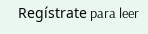Regístrate para leer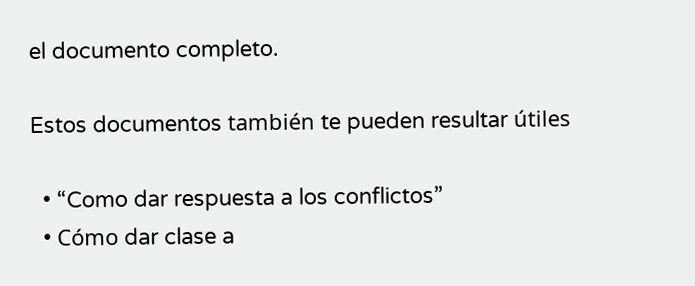el documento completo.

Estos documentos también te pueden resultar útiles

  • “Como dar respuesta a los conflictos”
  • Cómo dar clase a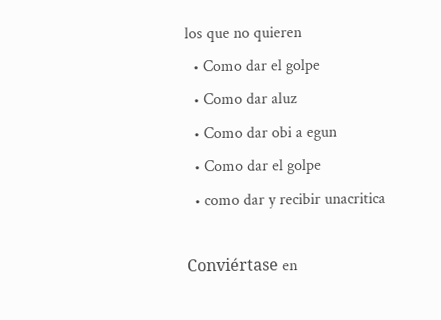los que no quieren
  • Como dar el golpe
  • Como dar aluz
  • Como dar obi a egun
  • Como dar el golpe
  • como dar y recibir unacritica

Conviértase en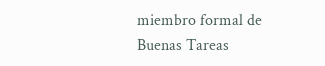miembro formal de Buenas Tareas